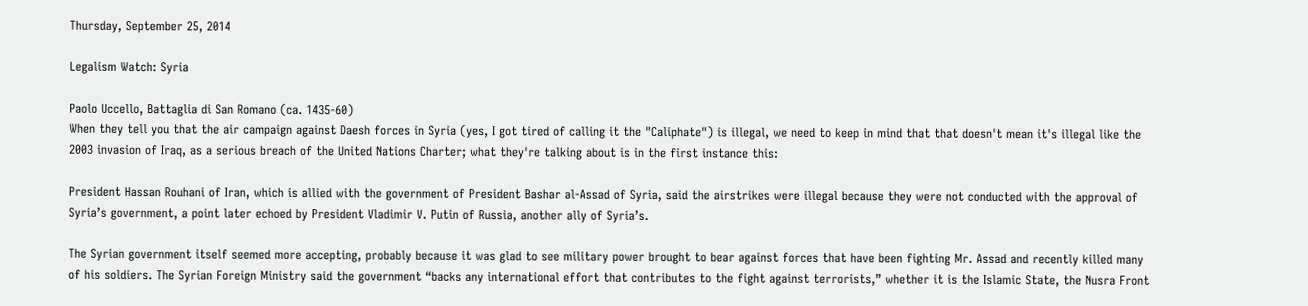Thursday, September 25, 2014

Legalism Watch: Syria

Paolo Uccello, Battaglia di San Romano (ca. 1435-60)
When they tell you that the air campaign against Daesh forces in Syria (yes, I got tired of calling it the "Caliphate") is illegal, we need to keep in mind that that doesn't mean it's illegal like the 2003 invasion of Iraq, as a serious breach of the United Nations Charter; what they're talking about is in the first instance this:

President Hassan Rouhani of Iran, which is allied with the government of President Bashar al-Assad of Syria, said the airstrikes were illegal because they were not conducted with the approval of Syria’s government, a point later echoed by President Vladimir V. Putin of Russia, another ally of Syria’s.

The Syrian government itself seemed more accepting, probably because it was glad to see military power brought to bear against forces that have been fighting Mr. Assad and recently killed many of his soldiers. The Syrian Foreign Ministry said the government “backs any international effort that contributes to the fight against terrorists,” whether it is the Islamic State, the Nusra Front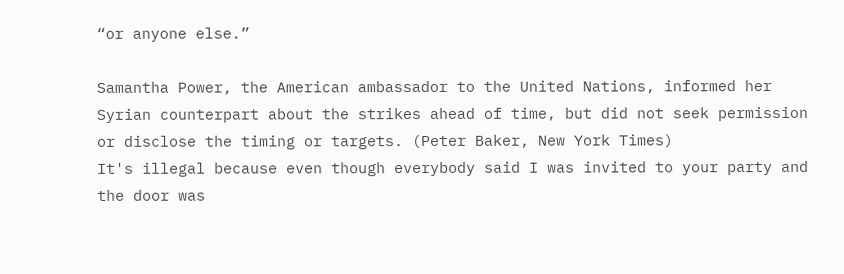“or anyone else.”

Samantha Power, the American ambassador to the United Nations, informed her Syrian counterpart about the strikes ahead of time, but did not seek permission or disclose the timing or targets. (Peter Baker, New York Times)
It's illegal because even though everybody said I was invited to your party and the door was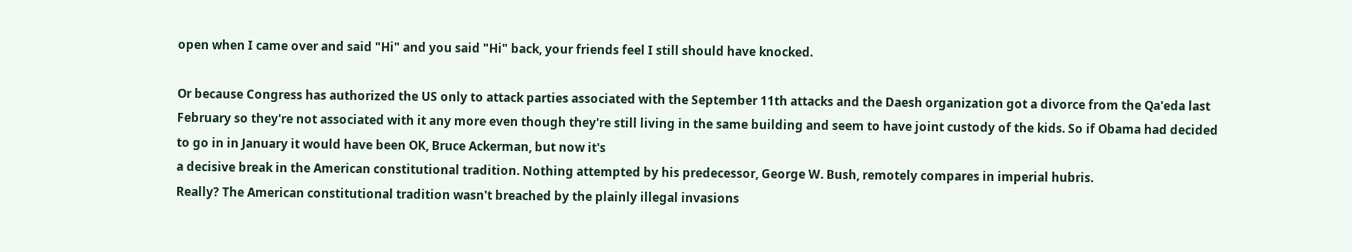open when I came over and said "Hi" and you said "Hi" back, your friends feel I still should have knocked.

Or because Congress has authorized the US only to attack parties associated with the September 11th attacks and the Daesh organization got a divorce from the Qa'eda last February so they're not associated with it any more even though they're still living in the same building and seem to have joint custody of the kids. So if Obama had decided to go in in January it would have been OK, Bruce Ackerman, but now it's
a decisive break in the American constitutional tradition. Nothing attempted by his predecessor, George W. Bush, remotely compares in imperial hubris.
Really? The American constitutional tradition wasn't breached by the plainly illegal invasions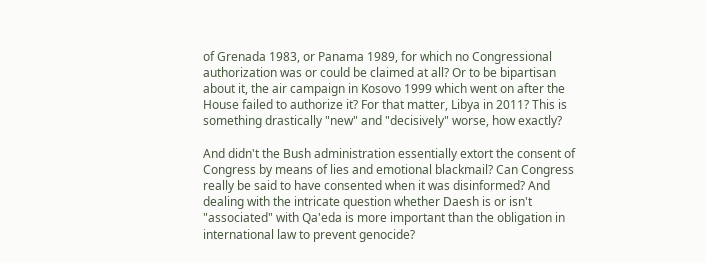of Grenada 1983, or Panama 1989, for which no Congressional authorization was or could be claimed at all? Or to be bipartisan about it, the air campaign in Kosovo 1999 which went on after the House failed to authorize it? For that matter, Libya in 2011? This is something drastically "new" and "decisively" worse, how exactly?

And didn't the Bush administration essentially extort the consent of Congress by means of lies and emotional blackmail? Can Congress really be said to have consented when it was disinformed? And dealing with the intricate question whether Daesh is or isn't "associated" with Qa'eda is more important than the obligation in international law to prevent genocide?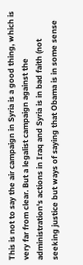This is not to say the air campaign in Syria is a good thing, which is very far from clear. But a legalist campaign against the administration's actions in Iraq and Syria is in bad faith (not seeking justice but ways of saying that Obama is in some sense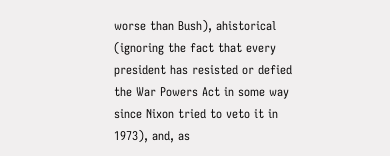worse than Bush), ahistorical (ignoring the fact that every president has resisted or defied the War Powers Act in some way since Nixon tried to veto it in 1973), and, as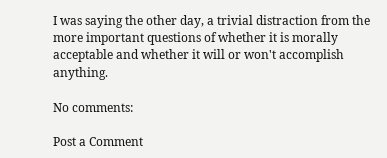I was saying the other day, a trivial distraction from the more important questions of whether it is morally acceptable and whether it will or won't accomplish anything.

No comments:

Post a Comment